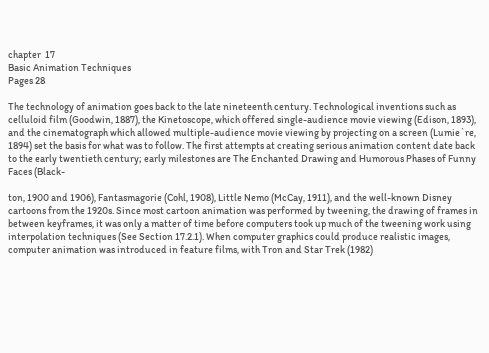chapter  17
Basic Animation Techniques
Pages 28

The technology of animation goes back to the late nineteenth century. Technological inventions such as celluloid film (Goodwin, 1887), the Kinetoscope, which offered single-audience movie viewing (Edison, 1893), and the cinematograph which allowed multiple-audience movie viewing by projecting on a screen (Lumie`re, 1894) set the basis for what was to follow. The first attempts at creating serious animation content date back to the early twentieth century; early milestones are The Enchanted Drawing and Humorous Phases of Funny Faces (Black-

ton, 1900 and 1906), Fantasmagorie (Cohl, 1908), Little Nemo (McCay, 1911), and the well-known Disney cartoons from the 1920s. Since most cartoon animation was performed by tweening, the drawing of frames in between keyframes, it was only a matter of time before computers took up much of the tweening work using interpolation techniques (See Section 17.2.1). When computer graphics could produce realistic images, computer animation was introduced in feature films, with Tron and Star Trek (1982)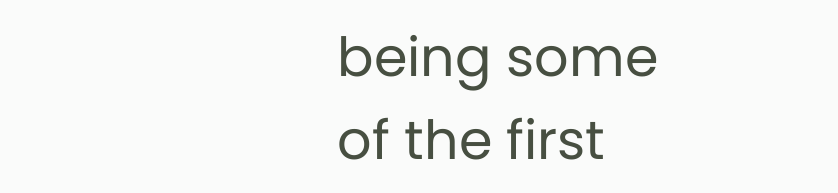being some of the first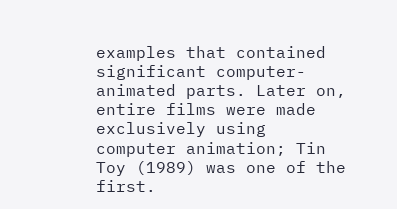examples that contained significant computer-animated parts. Later on, entire films were made exclusively using computer animation; Tin Toy (1989) was one of the first.